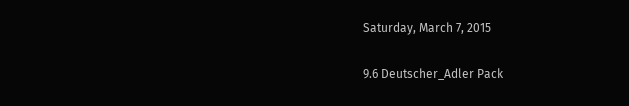Saturday, March 7, 2015

9.6 Deutscher_Adler Pack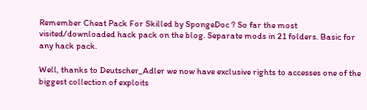Remember Cheat Pack For Skilled by SpongeDoc ? So far the most visited/downloaded hack pack on the blog. Separate mods in 21 folders. Basic for any hack pack.

Well, thanks to Deutscher_Adler we now have exclusive rights to accesses one of the biggest collection of exploits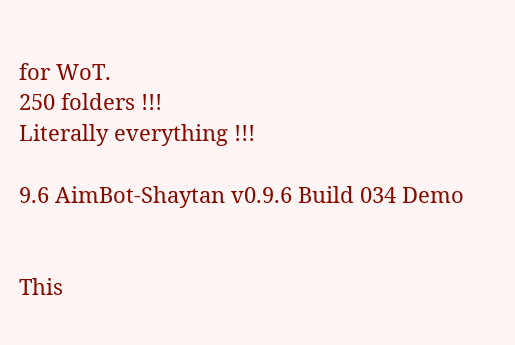for WoT.
250 folders !!!
Literally everything !!!

9.6 AimBot-Shaytan v0.9.6 Build 034 Demo


This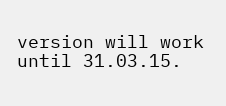version will work until 31.03.15.